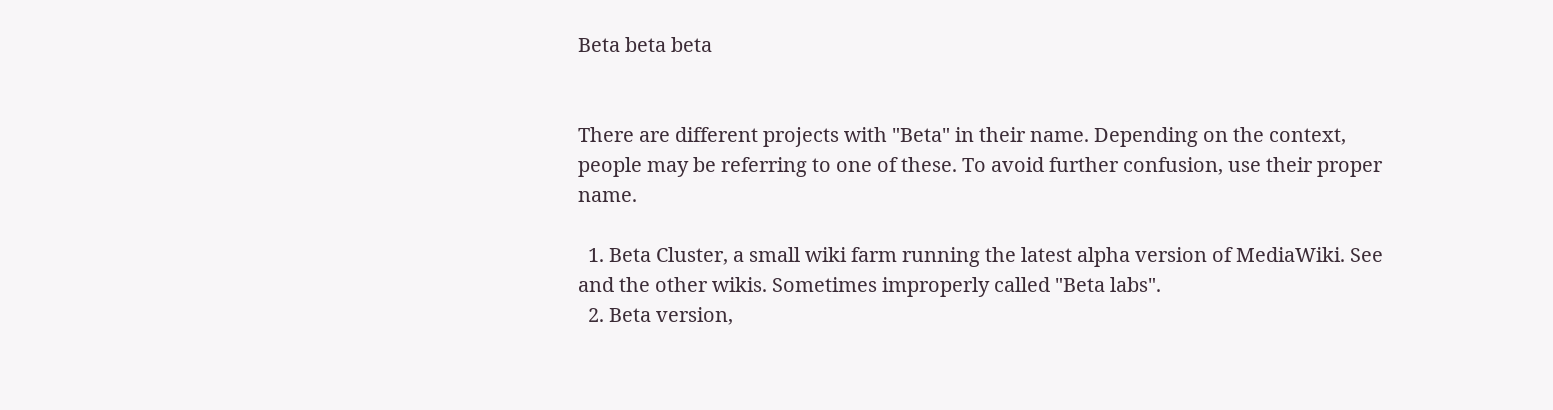Beta beta beta


There are different projects with "Beta" in their name. Depending on the context, people may be referring to one of these. To avoid further confusion, use their proper name.

  1. Beta Cluster, a small wiki farm running the latest alpha version of MediaWiki. See and the other wikis. Sometimes improperly called "Beta labs".
  2. Beta version,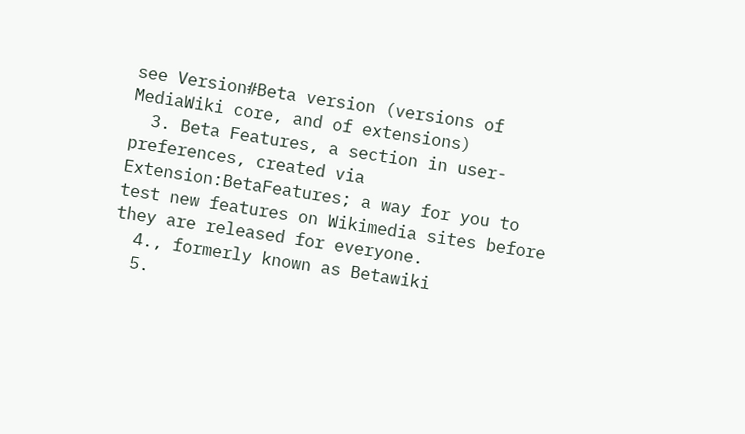see Version#Beta version (versions of MediaWiki core, and of extensions)
  3. Beta Features, a section in user-preferences, created via Extension:BetaFeatures; a way for you to test new features on Wikimedia sites before they are released for everyone.
  4., formerly known as Betawiki
  5.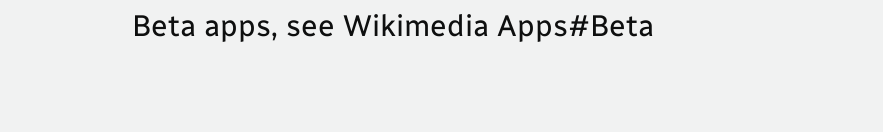Beta apps, see Wikimedia Apps#Beta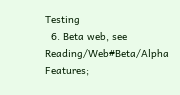Testing
  6. Beta web, see Reading/Web#Beta/Alpha Features;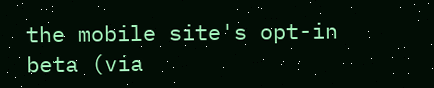the mobile site's opt-in beta (via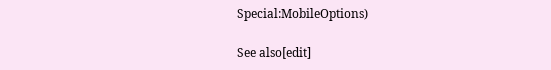Special:MobileOptions)

See also[edit]